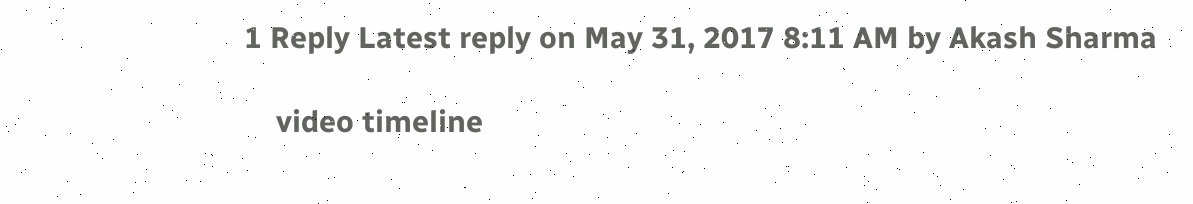1 Reply Latest reply on May 31, 2017 8:11 AM by Akash Sharma

    video timeline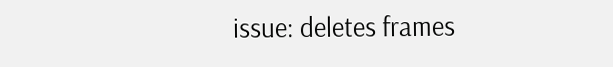issue: deletes frames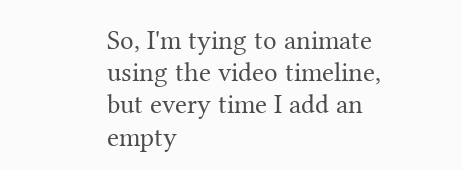So, I'm tying to animate using the video timeline, but every time I add an empty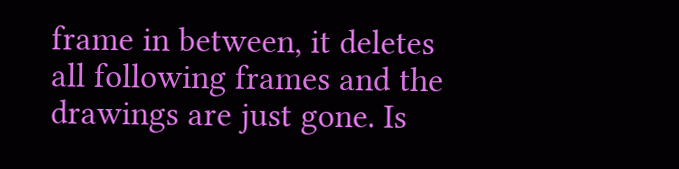frame in between, it deletes all following frames and the drawings are just gone. Is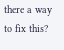there a way to fix this?